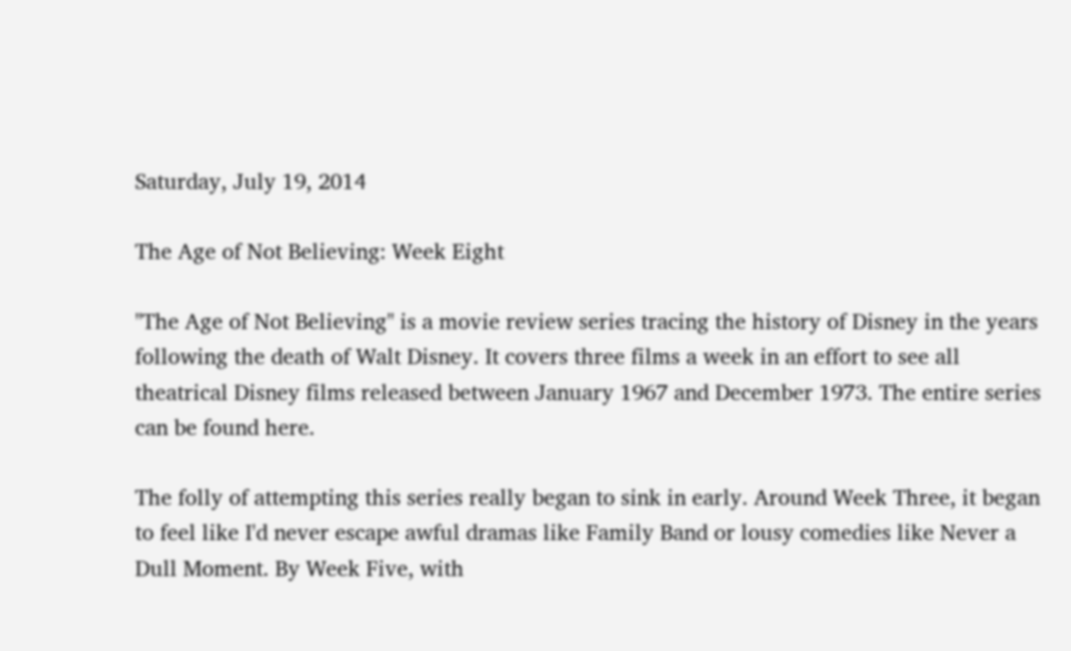Saturday, July 19, 2014

The Age of Not Believing: Week Eight

"The Age of Not Believing" is a movie review series tracing the history of Disney in the years following the death of Walt Disney. It covers three films a week in an effort to see all theatrical Disney films released between January 1967 and December 1973. The entire series can be found here.

The folly of attempting this series really began to sink in early. Around Week Three, it began to feel like I'd never escape awful dramas like Family Band or lousy comedies like Never a Dull Moment. By Week Five, with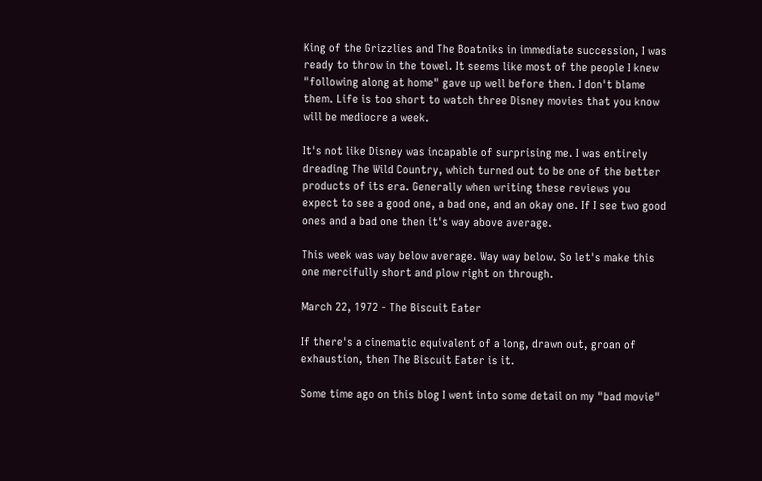King of the Grizzlies and The Boatniks in immediate succession, I was ready to throw in the towel. It seems like most of the people I knew "following along at home" gave up well before then. I don't blame them. Life is too short to watch three Disney movies that you know will be mediocre a week.

It's not like Disney was incapable of surprising me. I was entirely dreading The Wild Country, which turned out to be one of the better products of its era. Generally when writing these reviews you expect to see a good one, a bad one, and an okay one. If I see two good ones and a bad one then it's way above average.

This week was way below average. Way way below. So let's make this one mercifully short and plow right on through.

March 22, 1972 - The Biscuit Eater

If there's a cinematic equivalent of a long, drawn out, groan of exhaustion, then The Biscuit Eater is it.

Some time ago on this blog I went into some detail on my "bad movie"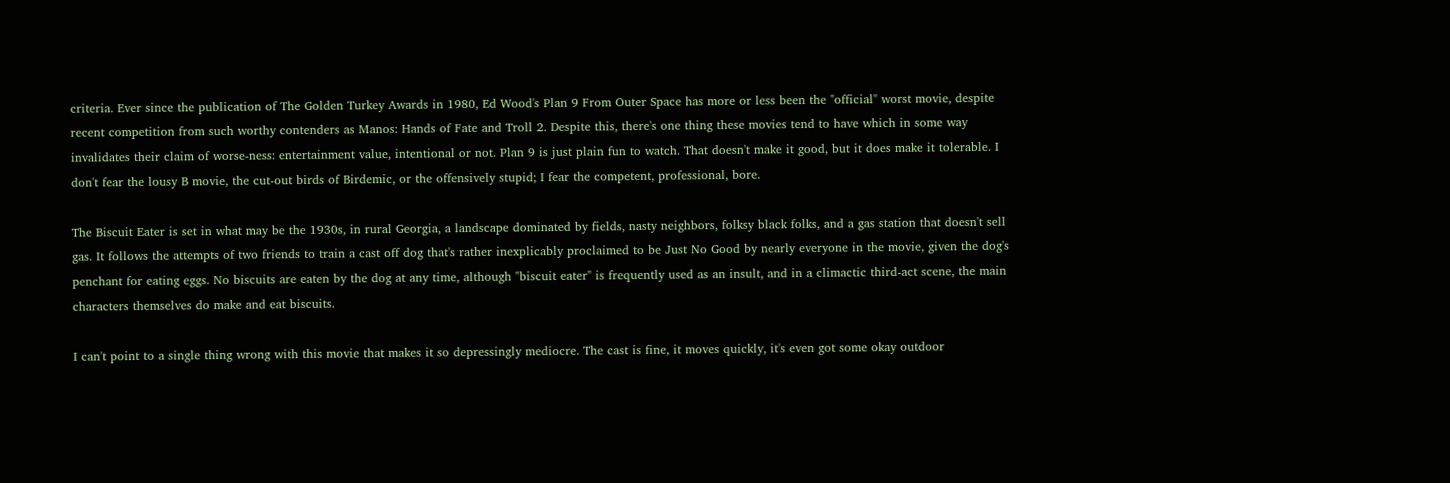criteria. Ever since the publication of The Golden Turkey Awards in 1980, Ed Wood's Plan 9 From Outer Space has more or less been the "official" worst movie, despite recent competition from such worthy contenders as Manos: Hands of Fate and Troll 2. Despite this, there's one thing these movies tend to have which in some way invalidates their claim of worse-ness: entertainment value, intentional or not. Plan 9 is just plain fun to watch. That doesn't make it good, but it does make it tolerable. I don't fear the lousy B movie, the cut-out birds of Birdemic, or the offensively stupid; I fear the competent, professional, bore.

The Biscuit Eater is set in what may be the 1930s, in rural Georgia, a landscape dominated by fields, nasty neighbors, folksy black folks, and a gas station that doesn't sell gas. It follows the attempts of two friends to train a cast off dog that's rather inexplicably proclaimed to be Just No Good by nearly everyone in the movie, given the dog's penchant for eating eggs. No biscuits are eaten by the dog at any time, although "biscuit eater" is frequently used as an insult, and in a climactic third-act scene, the main characters themselves do make and eat biscuits.

I can't point to a single thing wrong with this movie that makes it so depressingly mediocre. The cast is fine, it moves quickly, it's even got some okay outdoor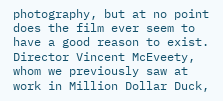photography, but at no point does the film ever seem to have a good reason to exist. Director Vincent McEveety, whom we previously saw at work in Million Dollar Duck,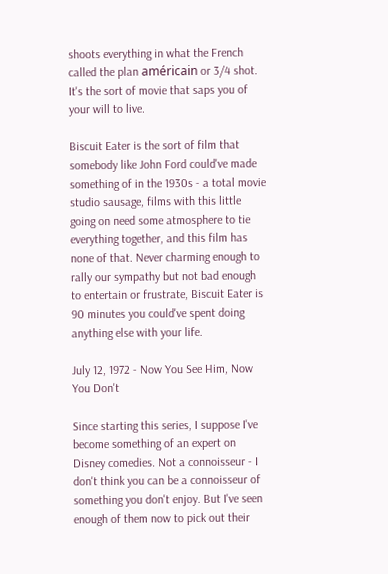shoots everything in what the French called the plan américain or 3/4 shot. It's the sort of movie that saps you of your will to live.

Biscuit Eater is the sort of film that somebody like John Ford could've made something of in the 1930s - a total movie studio sausage, films with this little going on need some atmosphere to tie everything together, and this film has none of that. Never charming enough to rally our sympathy but not bad enough to entertain or frustrate, Biscuit Eater is 90 minutes you could've spent doing anything else with your life.

July 12, 1972 - Now You See Him, Now You Don't

Since starting this series, I suppose I've become something of an expert on Disney comedies. Not a connoisseur - I don't think you can be a connoisseur of something you don't enjoy. But I've seen enough of them now to pick out their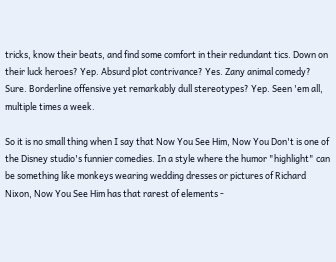tricks, know their beats, and find some comfort in their redundant tics. Down on their luck heroes? Yep. Absurd plot contrivance? Yes. Zany animal comedy? Sure. Borderline offensive yet remarkably dull stereotypes? Yep. Seen 'em all, multiple times a week.

So it is no small thing when I say that Now You See Him, Now You Don't is one of the Disney studio's funnier comedies. In a style where the humor "highlight" can be something like monkeys wearing wedding dresses or pictures of Richard Nixon, Now You See Him has that rarest of elements -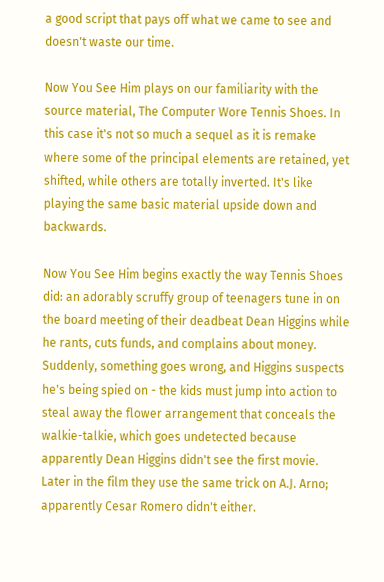a good script that pays off what we came to see and doesn't waste our time.

Now You See Him plays on our familiarity with the source material, The Computer Wore Tennis Shoes. In this case it's not so much a sequel as it is remake where some of the principal elements are retained, yet shifted, while others are totally inverted. It's like playing the same basic material upside down and backwards.

Now You See Him begins exactly the way Tennis Shoes did: an adorably scruffy group of teenagers tune in on the board meeting of their deadbeat Dean Higgins while he rants, cuts funds, and complains about money. Suddenly, something goes wrong, and Higgins suspects he's being spied on - the kids must jump into action to steal away the flower arrangement that conceals the walkie-talkie, which goes undetected because apparently Dean Higgins didn't see the first movie. Later in the film they use the same trick on A.J. Arno; apparently Cesar Romero didn't either.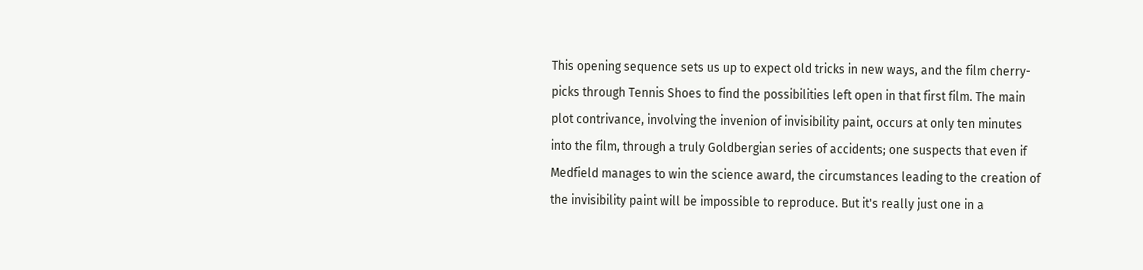This opening sequence sets us up to expect old tricks in new ways, and the film cherry-picks through Tennis Shoes to find the possibilities left open in that first film. The main plot contrivance, involving the invenion of invisibility paint, occurs at only ten minutes into the film, through a truly Goldbergian series of accidents; one suspects that even if Medfield manages to win the science award, the circumstances leading to the creation of the invisibility paint will be impossible to reproduce. But it's really just one in a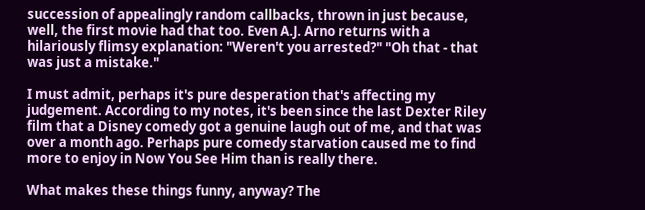succession of appealingly random callbacks, thrown in just because, well, the first movie had that too. Even A.J. Arno returns with a hilariously flimsy explanation: "Weren't you arrested?" "Oh that - that was just a mistake."

I must admit, perhaps it's pure desperation that's affecting my judgement. According to my notes, it's been since the last Dexter Riley film that a Disney comedy got a genuine laugh out of me, and that was over a month ago. Perhaps pure comedy starvation caused me to find more to enjoy in Now You See Him than is really there.

What makes these things funny, anyway? The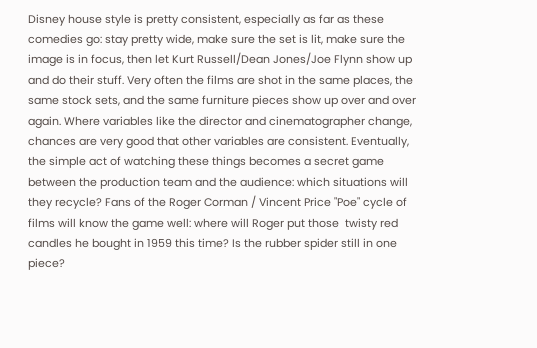Disney house style is pretty consistent, especially as far as these comedies go: stay pretty wide, make sure the set is lit, make sure the image is in focus, then let Kurt Russell/Dean Jones/Joe Flynn show up and do their stuff. Very often the films are shot in the same places, the same stock sets, and the same furniture pieces show up over and over again. Where variables like the director and cinematographer change, chances are very good that other variables are consistent. Eventually, the simple act of watching these things becomes a secret game between the production team and the audience: which situations will they recycle? Fans of the Roger Corman / Vincent Price "Poe" cycle of films will know the game well: where will Roger put those  twisty red candles he bought in 1959 this time? Is the rubber spider still in one piece?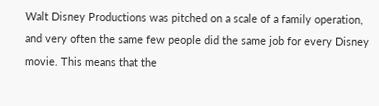Walt Disney Productions was pitched on a scale of a family operation, and very often the same few people did the same job for every Disney movie. This means that the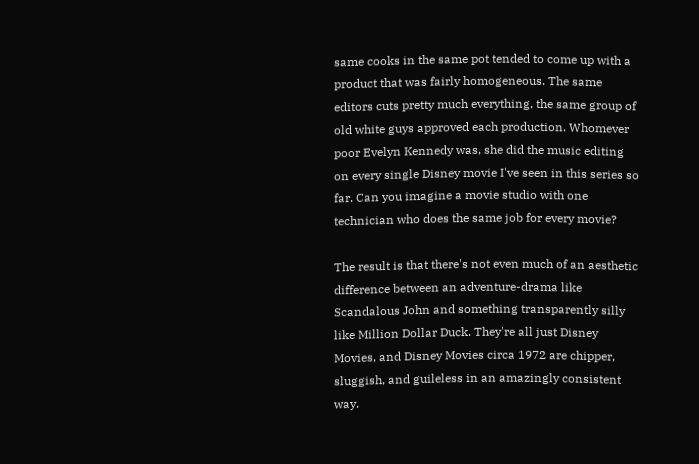same cooks in the same pot tended to come up with a product that was fairly homogeneous. The same editors cuts pretty much everything, the same group of old white guys approved each production. Whomever poor Evelyn Kennedy was, she did the music editing on every single Disney movie I've seen in this series so far. Can you imagine a movie studio with one technician who does the same job for every movie?

The result is that there's not even much of an aesthetic difference between an adventure-drama like Scandalous John and something transparently silly like Million Dollar Duck. They're all just Disney Movies, and Disney Movies circa 1972 are chipper, sluggish, and guileless in an amazingly consistent way.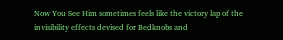Now You See Him sometimes feels like the victory lap of the invisibility effects devised for Bedknobs and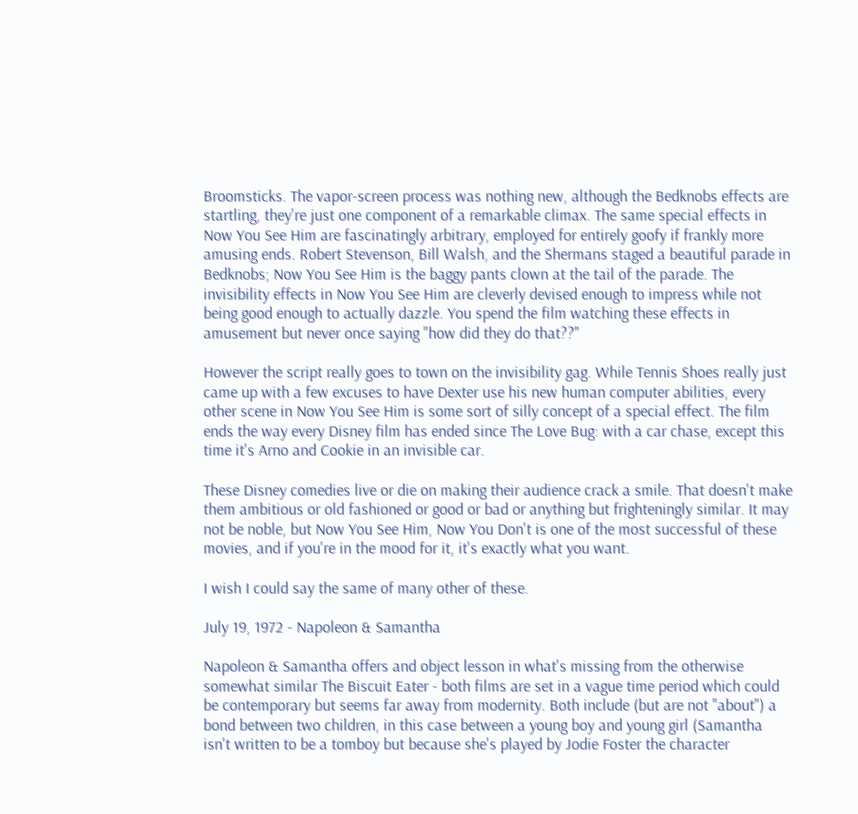Broomsticks. The vapor-screen process was nothing new, although the Bedknobs effects are startling, they're just one component of a remarkable climax. The same special effects in Now You See Him are fascinatingly arbitrary, employed for entirely goofy if frankly more amusing ends. Robert Stevenson, Bill Walsh, and the Shermans staged a beautiful parade in Bedknobs; Now You See Him is the baggy pants clown at the tail of the parade. The invisibility effects in Now You See Him are cleverly devised enough to impress while not being good enough to actually dazzle. You spend the film watching these effects in amusement but never once saying "how did they do that??"

However the script really goes to town on the invisibility gag. While Tennis Shoes really just came up with a few excuses to have Dexter use his new human computer abilities, every other scene in Now You See Him is some sort of silly concept of a special effect. The film ends the way every Disney film has ended since The Love Bug: with a car chase, except this time it's Arno and Cookie in an invisible car.

These Disney comedies live or die on making their audience crack a smile. That doesn't make them ambitious or old fashioned or good or bad or anything but frighteningly similar. It may not be noble, but Now You See Him, Now You Don't is one of the most successful of these movies, and if you're in the mood for it, it's exactly what you want.

I wish I could say the same of many other of these.

July 19, 1972 - Napoleon & Samantha

Napoleon & Samantha offers and object lesson in what's missing from the otherwise somewhat similar The Biscuit Eater - both films are set in a vague time period which could be contemporary but seems far away from modernity. Both include (but are not "about") a bond between two children, in this case between a young boy and young girl (Samantha isn't written to be a tomboy but because she's played by Jodie Foster the character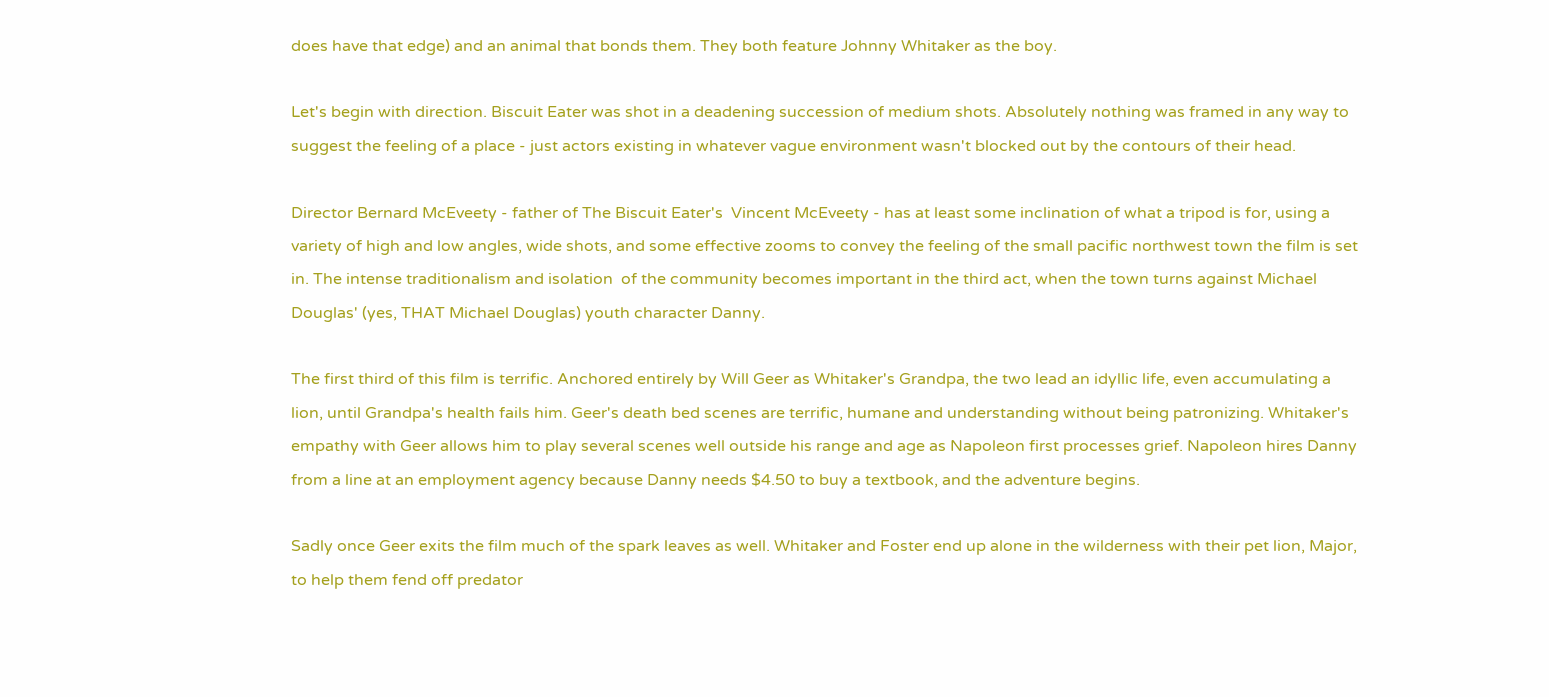does have that edge) and an animal that bonds them. They both feature Johnny Whitaker as the boy.

Let's begin with direction. Biscuit Eater was shot in a deadening succession of medium shots. Absolutely nothing was framed in any way to suggest the feeling of a place - just actors existing in whatever vague environment wasn't blocked out by the contours of their head.

Director Bernard McEveety - father of The Biscuit Eater's  Vincent McEveety - has at least some inclination of what a tripod is for, using a variety of high and low angles, wide shots, and some effective zooms to convey the feeling of the small pacific northwest town the film is set in. The intense traditionalism and isolation  of the community becomes important in the third act, when the town turns against Michael Douglas' (yes, THAT Michael Douglas) youth character Danny.

The first third of this film is terrific. Anchored entirely by Will Geer as Whitaker's Grandpa, the two lead an idyllic life, even accumulating a lion, until Grandpa's health fails him. Geer's death bed scenes are terrific, humane and understanding without being patronizing. Whitaker's empathy with Geer allows him to play several scenes well outside his range and age as Napoleon first processes grief. Napoleon hires Danny from a line at an employment agency because Danny needs $4.50 to buy a textbook, and the adventure begins.

Sadly once Geer exits the film much of the spark leaves as well. Whitaker and Foster end up alone in the wilderness with their pet lion, Major, to help them fend off predator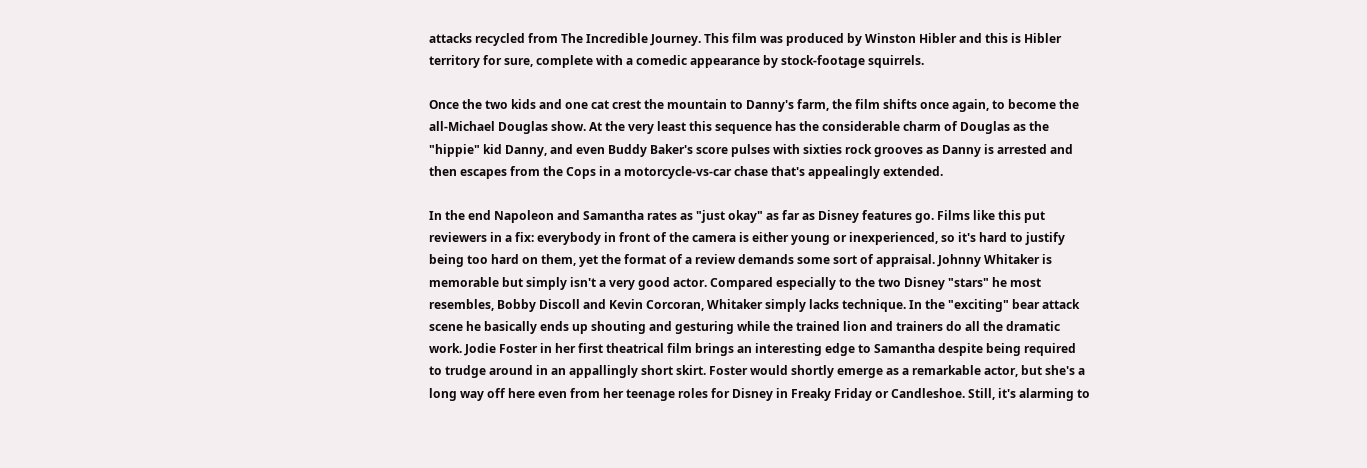attacks recycled from The Incredible Journey. This film was produced by Winston Hibler and this is Hibler territory for sure, complete with a comedic appearance by stock-footage squirrels.

Once the two kids and one cat crest the mountain to Danny's farm, the film shifts once again, to become the all-Michael Douglas show. At the very least this sequence has the considerable charm of Douglas as the "hippie" kid Danny, and even Buddy Baker's score pulses with sixties rock grooves as Danny is arrested and then escapes from the Cops in a motorcycle-vs-car chase that's appealingly extended.

In the end Napoleon and Samantha rates as "just okay" as far as Disney features go. Films like this put reviewers in a fix: everybody in front of the camera is either young or inexperienced, so it's hard to justify being too hard on them, yet the format of a review demands some sort of appraisal. Johnny Whitaker is memorable but simply isn't a very good actor. Compared especially to the two Disney "stars" he most resembles, Bobby Discoll and Kevin Corcoran, Whitaker simply lacks technique. In the "exciting" bear attack scene he basically ends up shouting and gesturing while the trained lion and trainers do all the dramatic work. Jodie Foster in her first theatrical film brings an interesting edge to Samantha despite being required to trudge around in an appallingly short skirt. Foster would shortly emerge as a remarkable actor, but she's a long way off here even from her teenage roles for Disney in Freaky Friday or Candleshoe. Still, it's alarming to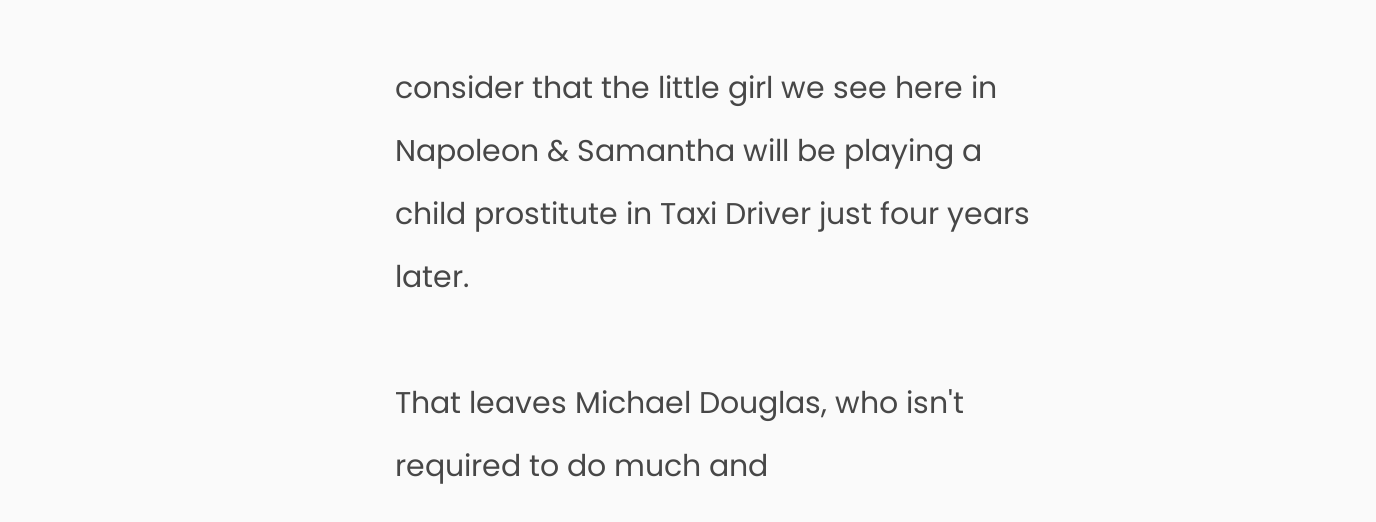consider that the little girl we see here in Napoleon & Samantha will be playing a child prostitute in Taxi Driver just four years later.

That leaves Michael Douglas, who isn't required to do much and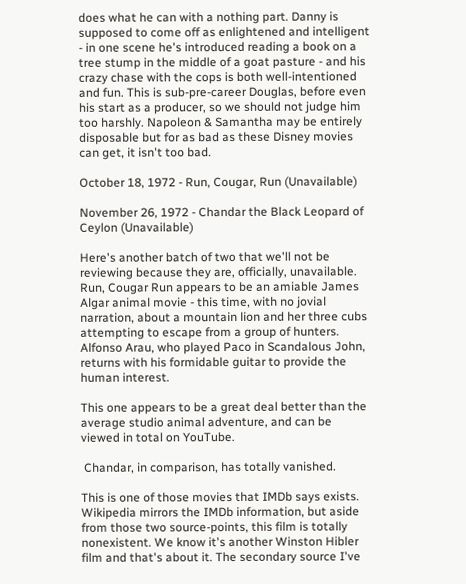does what he can with a nothing part. Danny is supposed to come off as enlightened and intelligent - in one scene he's introduced reading a book on a tree stump in the middle of a goat pasture - and his crazy chase with the cops is both well-intentioned and fun. This is sub-pre-career Douglas, before even his start as a producer, so we should not judge him too harshly. Napoleon & Samantha may be entirely disposable but for as bad as these Disney movies can get, it isn't too bad.

October 18, 1972 - Run, Cougar, Run (Unavailable)

November 26, 1972 - Chandar the Black Leopard of Ceylon (Unavailable)

Here's another batch of two that we'll not be reviewing because they are, officially, unavailable. Run, Cougar Run appears to be an amiable James Algar animal movie - this time, with no jovial narration, about a mountain lion and her three cubs attempting to escape from a group of hunters. Alfonso Arau, who played Paco in Scandalous John, returns with his formidable guitar to provide the human interest.

This one appears to be a great deal better than the average studio animal adventure, and can be viewed in total on YouTube.

 Chandar, in comparison, has totally vanished.

This is one of those movies that IMDb says exists. Wikipedia mirrors the IMDb information, but aside from those two source-points, this film is totally nonexistent. We know it's another Winston Hibler film and that's about it. The secondary source I've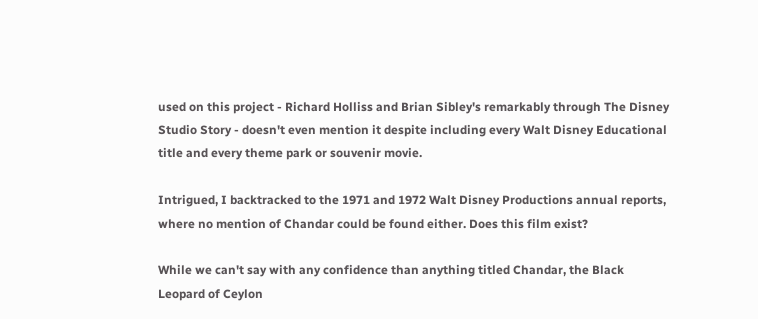used on this project - Richard Holliss and Brian Sibley's remarkably through The Disney Studio Story - doesn't even mention it despite including every Walt Disney Educational title and every theme park or souvenir movie.

Intrigued, I backtracked to the 1971 and 1972 Walt Disney Productions annual reports, where no mention of Chandar could be found either. Does this film exist?

While we can't say with any confidence than anything titled Chandar, the Black Leopard of Ceylon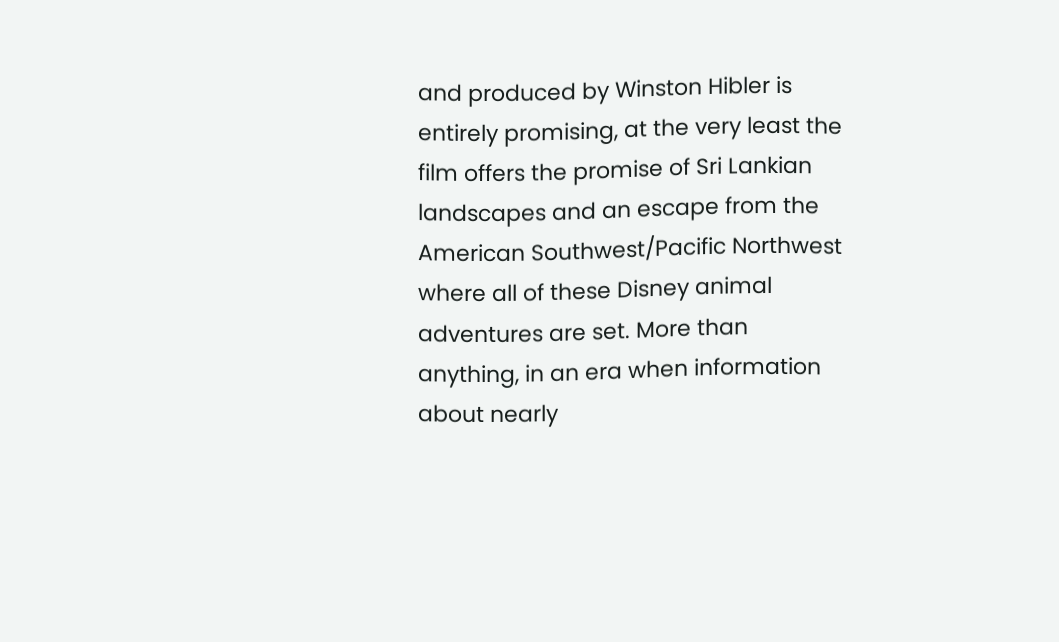and produced by Winston Hibler is entirely promising, at the very least the film offers the promise of Sri Lankian landscapes and an escape from the American Southwest/Pacific Northwest where all of these Disney animal adventures are set. More than anything, in an era when information about nearly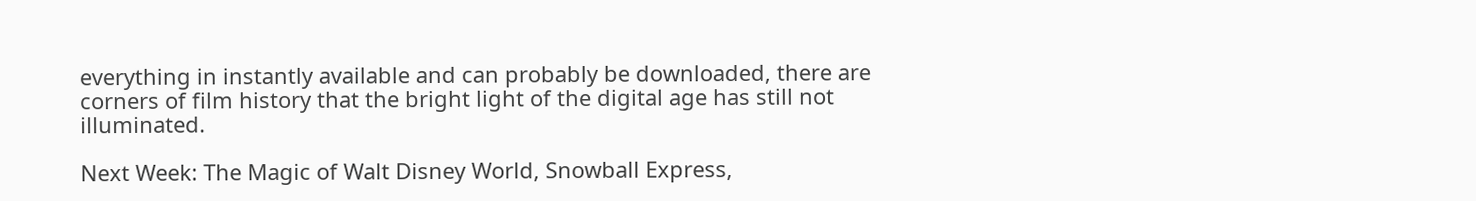everything in instantly available and can probably be downloaded, there are corners of film history that the bright light of the digital age has still not illuminated.

Next Week: The Magic of Walt Disney World, Snowball Express,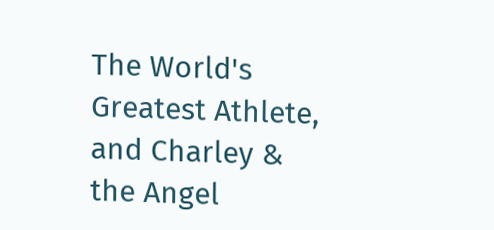The World's Greatest Athlete, and Charley & the Angel